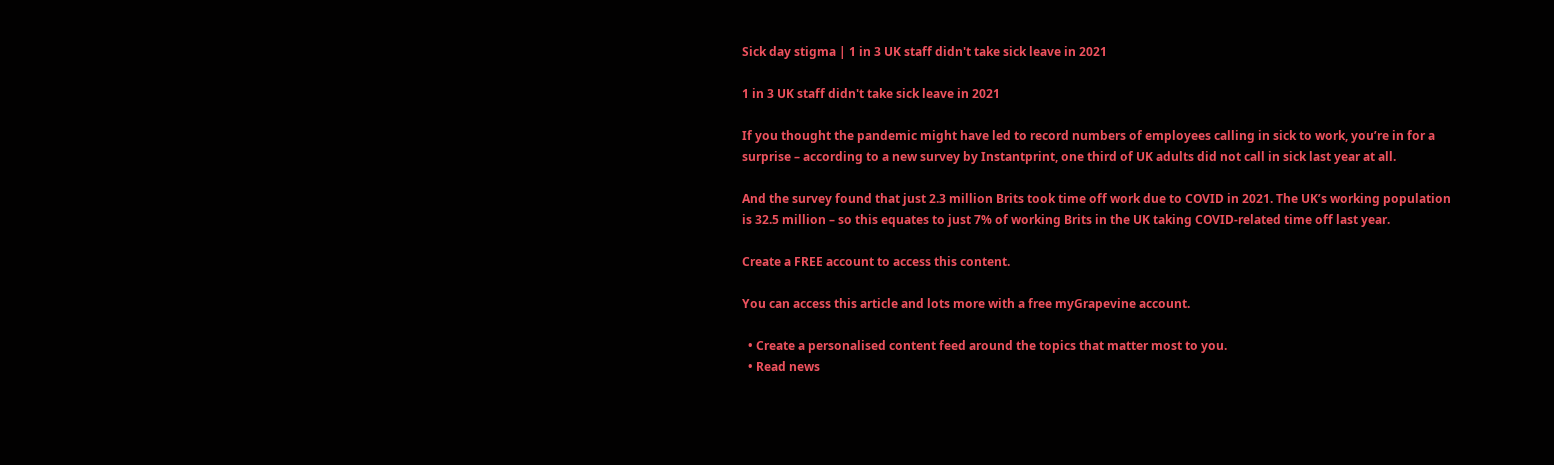Sick day stigma | 1 in 3 UK staff didn't take sick leave in 2021

1 in 3 UK staff didn't take sick leave in 2021

If you thought the pandemic might have led to record numbers of employees calling in sick to work, you’re in for a surprise – according to a new survey by Instantprint, one third of UK adults did not call in sick last year at all.

And the survey found that just 2.3 million Brits took time off work due to COVID in 2021. The UK’s working population is 32.5 million – so this equates to just 7% of working Brits in the UK taking COVID-related time off last year.

Create a FREE account to access this content.

You can access this article and lots more with a free myGrapevine account.

  • Create a personalised content feed around the topics that matter most to you.
  • Read news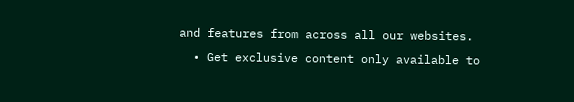and features from across all our websites.
  • Get exclusive content only available to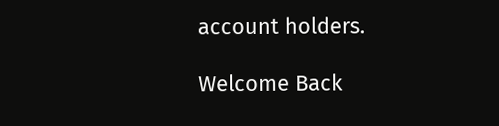account holders.

Welcome Back